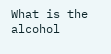What is the alcohol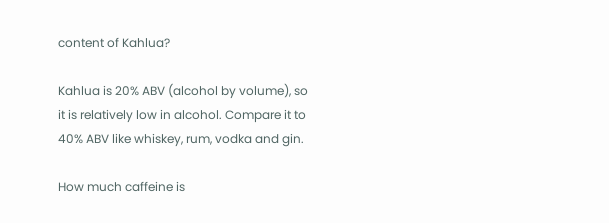content of Kahlua?

Kahlua is 20% ABV (alcohol by volume), so it is relatively low in alcohol. Compare it to 40% ABV like whiskey, rum, vodka and gin.

How much caffeine is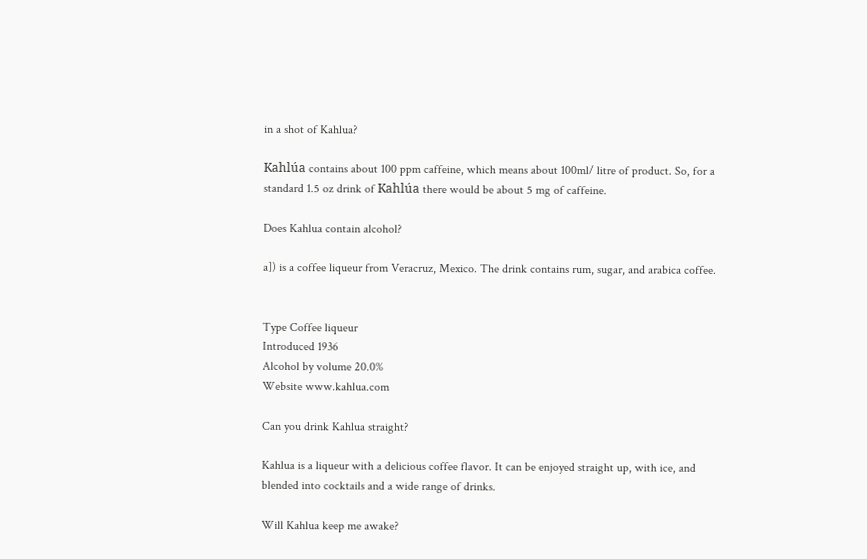in a shot of Kahlua?

Kahlúa contains about 100 ppm caffeine, which means about 100ml/ litre of product. So, for a standard 1.5 oz drink of Kahlúa there would be about 5 mg of caffeine.

Does Kahlua contain alcohol?

a]) is a coffee liqueur from Veracruz, Mexico. The drink contains rum, sugar, and arabica coffee.


Type Coffee liqueur
Introduced 1936
Alcohol by volume 20.0%
Website www.kahlua.com

Can you drink Kahlua straight?

Kahlua is a liqueur with a delicious coffee flavor. It can be enjoyed straight up, with ice, and blended into cocktails and a wide range of drinks.

Will Kahlua keep me awake?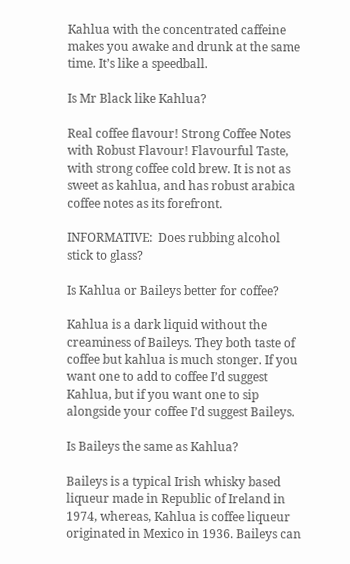Kahlua with the concentrated caffeine makes you awake and drunk at the same time. It’s like a speedball.

Is Mr Black like Kahlua?

Real coffee flavour! Strong Coffee Notes with Robust Flavour! Flavourful Taste, with strong coffee cold brew. It is not as sweet as kahlua, and has robust arabica coffee notes as its forefront.

INFORMATIVE:  Does rubbing alcohol stick to glass?

Is Kahlua or Baileys better for coffee?

Kahlua is a dark liquid without the creaminess of Baileys. They both taste of coffee but kahlua is much stonger. If you want one to add to coffee I’d suggest Kahlua, but if you want one to sip alongside your coffee I’d suggest Baileys.

Is Baileys the same as Kahlua?

Baileys is a typical Irish whisky based liqueur made in Republic of Ireland in 1974, whereas, Kahlua is coffee liqueur originated in Mexico in 1936. Baileys can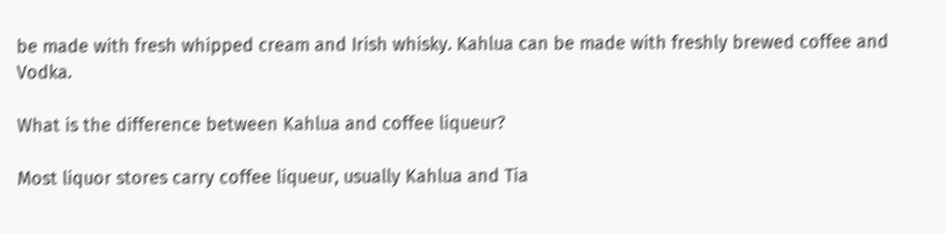be made with fresh whipped cream and Irish whisky. Kahlua can be made with freshly brewed coffee and Vodka.

What is the difference between Kahlua and coffee liqueur?

Most liquor stores carry coffee liqueur, usually Kahlua and Tia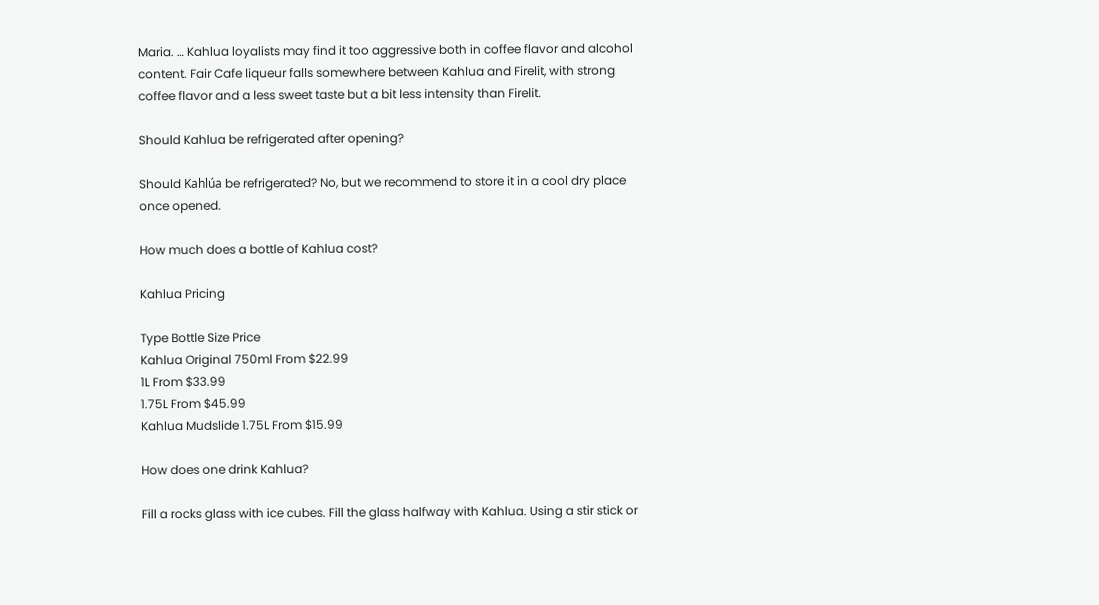Maria. … Kahlua loyalists may find it too aggressive both in coffee flavor and alcohol content. Fair Cafe liqueur falls somewhere between Kahlua and Firelit, with strong coffee flavor and a less sweet taste but a bit less intensity than Firelit.

Should Kahlua be refrigerated after opening?

Should Kahlúa be refrigerated? No, but we recommend to store it in a cool dry place once opened.

How much does a bottle of Kahlua cost?

Kahlua Pricing

Type Bottle Size Price
Kahlua Original 750ml From $22.99
1L From $33.99
1.75L From $45.99
Kahlua Mudslide 1.75L From $15.99

How does one drink Kahlua?

Fill a rocks glass with ice cubes. Fill the glass halfway with Kahlua. Using a stir stick or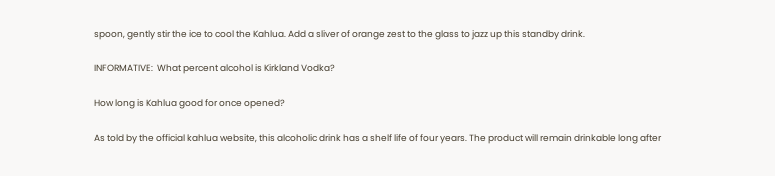spoon, gently stir the ice to cool the Kahlua. Add a sliver of orange zest to the glass to jazz up this standby drink.

INFORMATIVE:  What percent alcohol is Kirkland Vodka?

How long is Kahlua good for once opened?

As told by the official kahlua website, this alcoholic drink has a shelf life of four years. The product will remain drinkable long after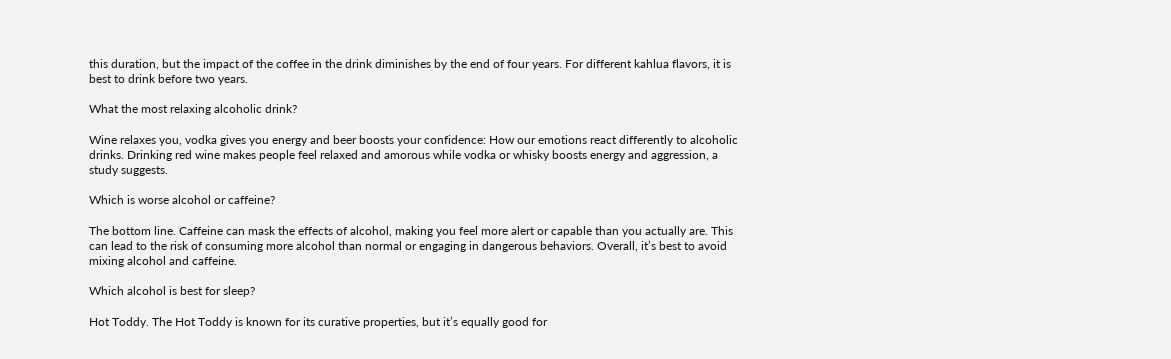this duration, but the impact of the coffee in the drink diminishes by the end of four years. For different kahlua flavors, it is best to drink before two years.

What the most relaxing alcoholic drink?

Wine relaxes you, vodka gives you energy and beer boosts your confidence: How our emotions react differently to alcoholic drinks. Drinking red wine makes people feel relaxed and amorous while vodka or whisky boosts energy and aggression, a study suggests.

Which is worse alcohol or caffeine?

The bottom line. Caffeine can mask the effects of alcohol, making you feel more alert or capable than you actually are. This can lead to the risk of consuming more alcohol than normal or engaging in dangerous behaviors. Overall, it’s best to avoid mixing alcohol and caffeine.

Which alcohol is best for sleep?

Hot Toddy. The Hot Toddy is known for its curative properties, but it’s equally good for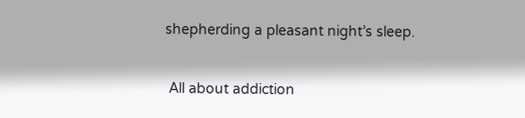shepherding a pleasant night’s sleep.

 All about addiction